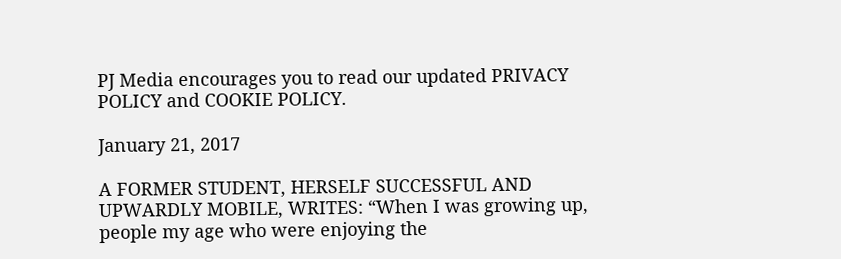PJ Media encourages you to read our updated PRIVACY POLICY and COOKIE POLICY.

January 21, 2017

A FORMER STUDENT, HERSELF SUCCESSFUL AND UPWARDLY MOBILE, WRITES: “When I was growing up, people my age who were enjoying the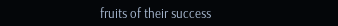fruits of their success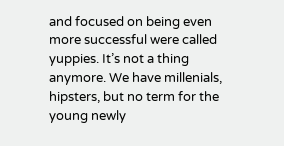and focused on being even more successful were called yuppies. It’s not a thing anymore. We have millenials, hipsters, but no term for the young newly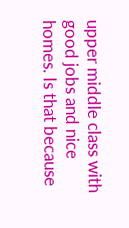upper middle class with good jobs and nice homes. Is that because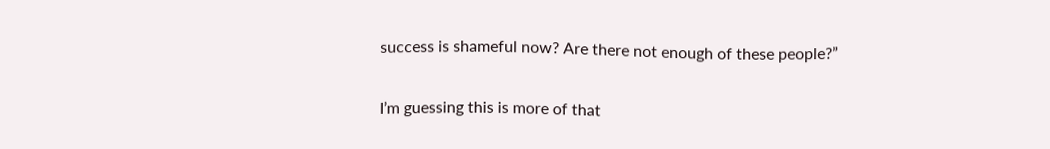success is shameful now? Are there not enough of these people?”

I’m guessing this is more of that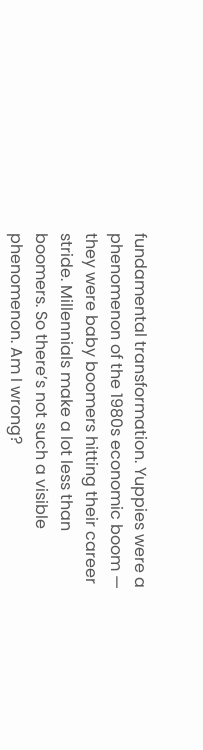fundamental transformation. Yuppies were a phenomenon of the 1980s economic boom — they were baby boomers hitting their career stride. Millennials make a lot less than boomers. So there’s not such a visible phenomenon. Am I wrong?